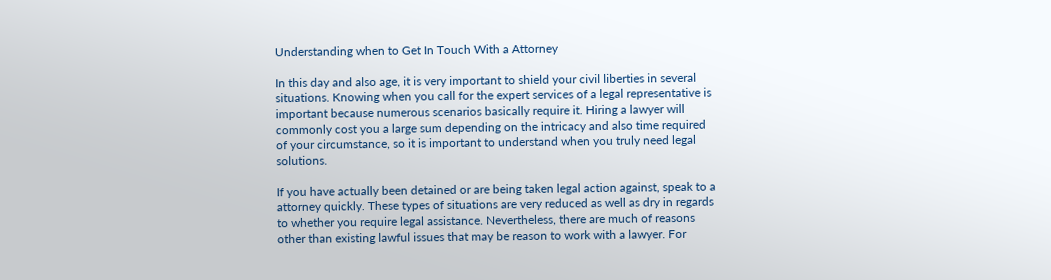Understanding when to Get In Touch With a Attorney

In this day and also age, it is very important to shield your civil liberties in several situations. Knowing when you call for the expert services of a legal representative is important because numerous scenarios basically require it. Hiring a lawyer will commonly cost you a large sum depending on the intricacy and also time required of your circumstance, so it is important to understand when you truly need legal solutions.

If you have actually been detained or are being taken legal action against, speak to a attorney quickly. These types of situations are very reduced as well as dry in regards to whether you require legal assistance. Nevertheless, there are much of reasons other than existing lawful issues that may be reason to work with a lawyer. For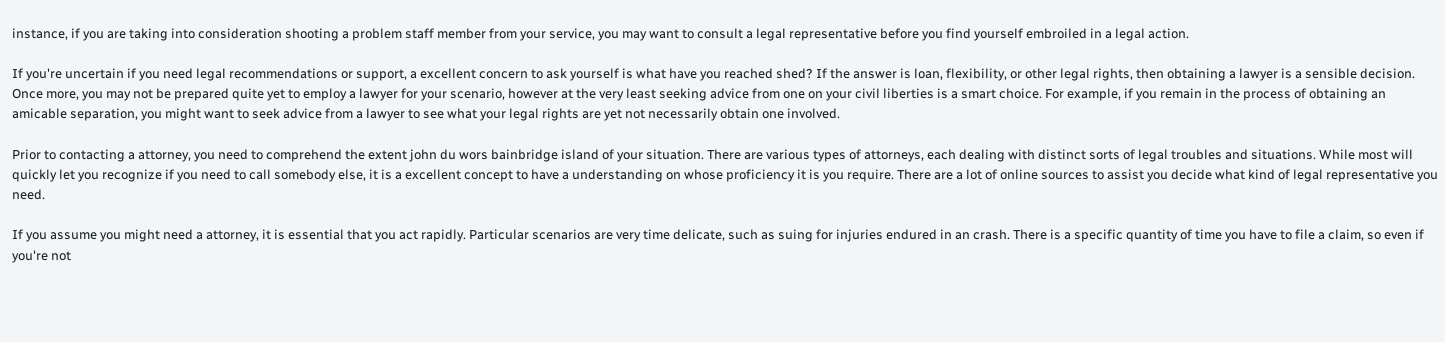instance, if you are taking into consideration shooting a problem staff member from your service, you may want to consult a legal representative before you find yourself embroiled in a legal action.

If you're uncertain if you need legal recommendations or support, a excellent concern to ask yourself is what have you reached shed? If the answer is loan, flexibility, or other legal rights, then obtaining a lawyer is a sensible decision. Once more, you may not be prepared quite yet to employ a lawyer for your scenario, however at the very least seeking advice from one on your civil liberties is a smart choice. For example, if you remain in the process of obtaining an amicable separation, you might want to seek advice from a lawyer to see what your legal rights are yet not necessarily obtain one involved.

Prior to contacting a attorney, you need to comprehend the extent john du wors bainbridge island of your situation. There are various types of attorneys, each dealing with distinct sorts of legal troubles and situations. While most will quickly let you recognize if you need to call somebody else, it is a excellent concept to have a understanding on whose proficiency it is you require. There are a lot of online sources to assist you decide what kind of legal representative you need.

If you assume you might need a attorney, it is essential that you act rapidly. Particular scenarios are very time delicate, such as suing for injuries endured in an crash. There is a specific quantity of time you have to file a claim, so even if you're not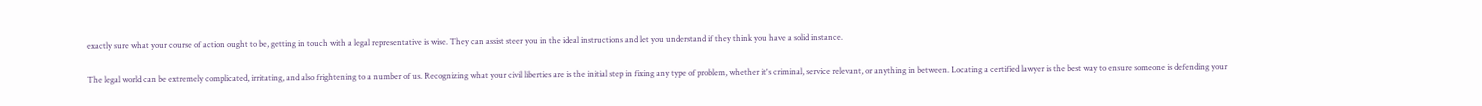exactly sure what your course of action ought to be, getting in touch with a legal representative is wise. They can assist steer you in the ideal instructions and let you understand if they think you have a solid instance.

The legal world can be extremely complicated, irritating, and also frightening to a number of us. Recognizing what your civil liberties are is the initial step in fixing any type of problem, whether it's criminal, service relevant, or anything in between. Locating a certified lawyer is the best way to ensure someone is defending your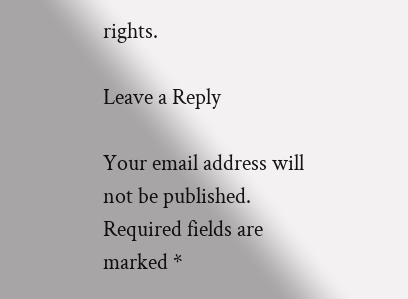rights.

Leave a Reply

Your email address will not be published. Required fields are marked *